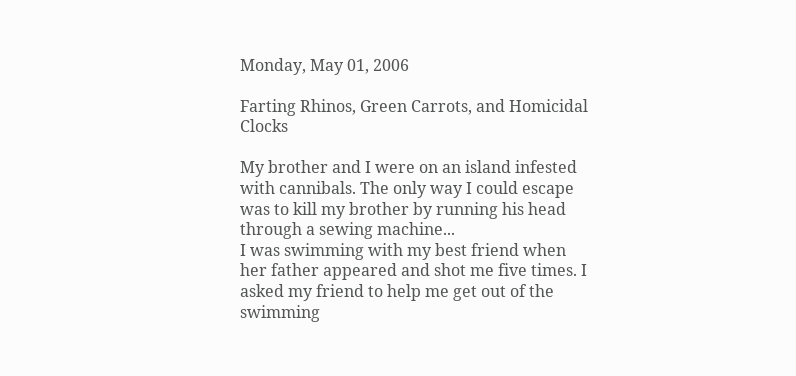Monday, May 01, 2006

Farting Rhinos, Green Carrots, and Homicidal Clocks

My brother and I were on an island infested with cannibals. The only way I could escape was to kill my brother by running his head through a sewing machine...
I was swimming with my best friend when her father appeared and shot me five times. I asked my friend to help me get out of the swimming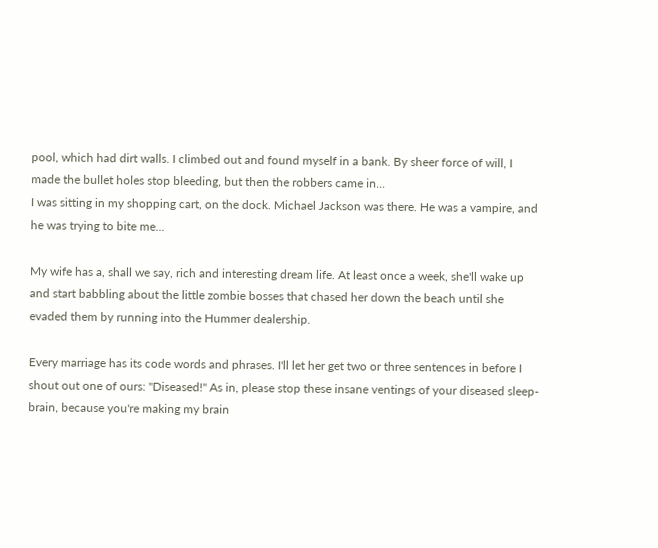pool, which had dirt walls. I climbed out and found myself in a bank. By sheer force of will, I made the bullet holes stop bleeding, but then the robbers came in...
I was sitting in my shopping cart, on the dock. Michael Jackson was there. He was a vampire, and he was trying to bite me...

My wife has a, shall we say, rich and interesting dream life. At least once a week, she'll wake up and start babbling about the little zombie bosses that chased her down the beach until she evaded them by running into the Hummer dealership.

Every marriage has its code words and phrases. I'll let her get two or three sentences in before I shout out one of ours: "Diseased!" As in, please stop these insane ventings of your diseased sleep-brain, because you're making my brain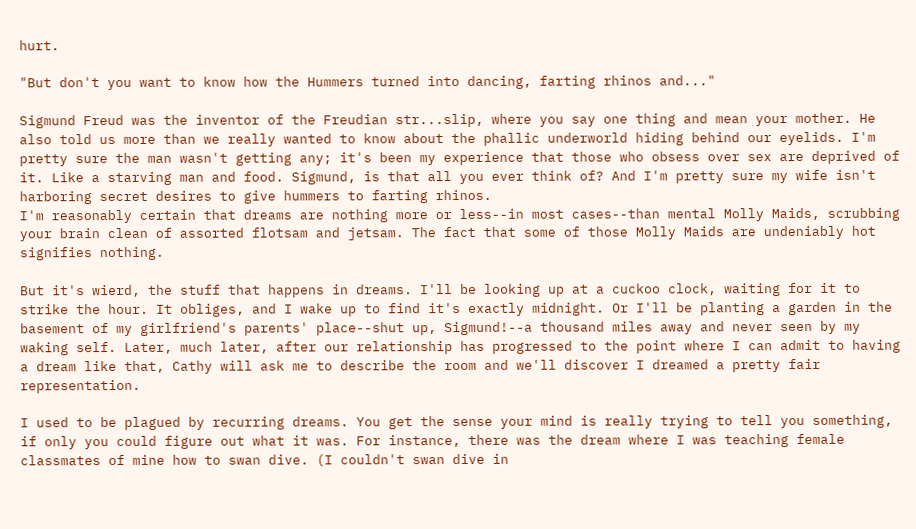hurt.

"But don't you want to know how the Hummers turned into dancing, farting rhinos and..."

Sigmund Freud was the inventor of the Freudian str...slip, where you say one thing and mean your mother. He also told us more than we really wanted to know about the phallic underworld hiding behind our eyelids. I'm pretty sure the man wasn't getting any; it's been my experience that those who obsess over sex are deprived of it. Like a starving man and food. Sigmund, is that all you ever think of? And I'm pretty sure my wife isn't harboring secret desires to give hummers to farting rhinos.
I'm reasonably certain that dreams are nothing more or less--in most cases--than mental Molly Maids, scrubbing your brain clean of assorted flotsam and jetsam. The fact that some of those Molly Maids are undeniably hot signifies nothing.

But it's wierd, the stuff that happens in dreams. I'll be looking up at a cuckoo clock, waiting for it to strike the hour. It obliges, and I wake up to find it's exactly midnight. Or I'll be planting a garden in the basement of my girlfriend's parents' place--shut up, Sigmund!--a thousand miles away and never seen by my waking self. Later, much later, after our relationship has progressed to the point where I can admit to having a dream like that, Cathy will ask me to describe the room and we'll discover I dreamed a pretty fair representation.

I used to be plagued by recurring dreams. You get the sense your mind is really trying to tell you something, if only you could figure out what it was. For instance, there was the dream where I was teaching female classmates of mine how to swan dive. (I couldn't swan dive in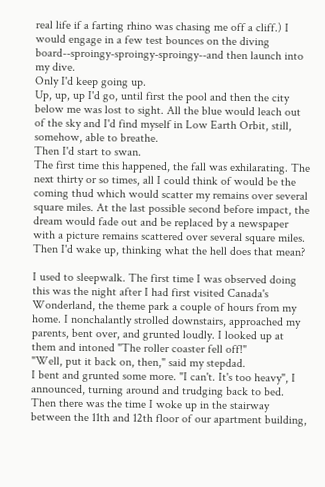real life if a farting rhino was chasing me off a cliff.) I would engage in a few test bounces on the diving board--sproingy-sproingy-sproingy--and then launch into my dive.
Only I'd keep going up.
Up, up, up I'd go, until first the pool and then the city below me was lost to sight. All the blue would leach out of the sky and I'd find myself in Low Earth Orbit, still, somehow, able to breathe.
Then I'd start to swan.
The first time this happened, the fall was exhilarating. The next thirty or so times, all I could think of would be the coming thud which would scatter my remains over several square miles. At the last possible second before impact, the dream would fade out and be replaced by a newspaper with a picture remains scattered over several square miles. Then I'd wake up, thinking what the hell does that mean?

I used to sleepwalk. The first time I was observed doing this was the night after I had first visited Canada's Wonderland, the theme park a couple of hours from my home. I nonchalantly strolled downstairs, approached my parents, bent over, and grunted loudly. I looked up at them and intoned "The roller coaster fell off!"
"Well, put it back on, then," said my stepdad.
I bent and grunted some more. "I can't. It's too heavy", I announced, turning around and trudging back to bed.
Then there was the time I woke up in the stairway between the 11th and 12th floor of our apartment building,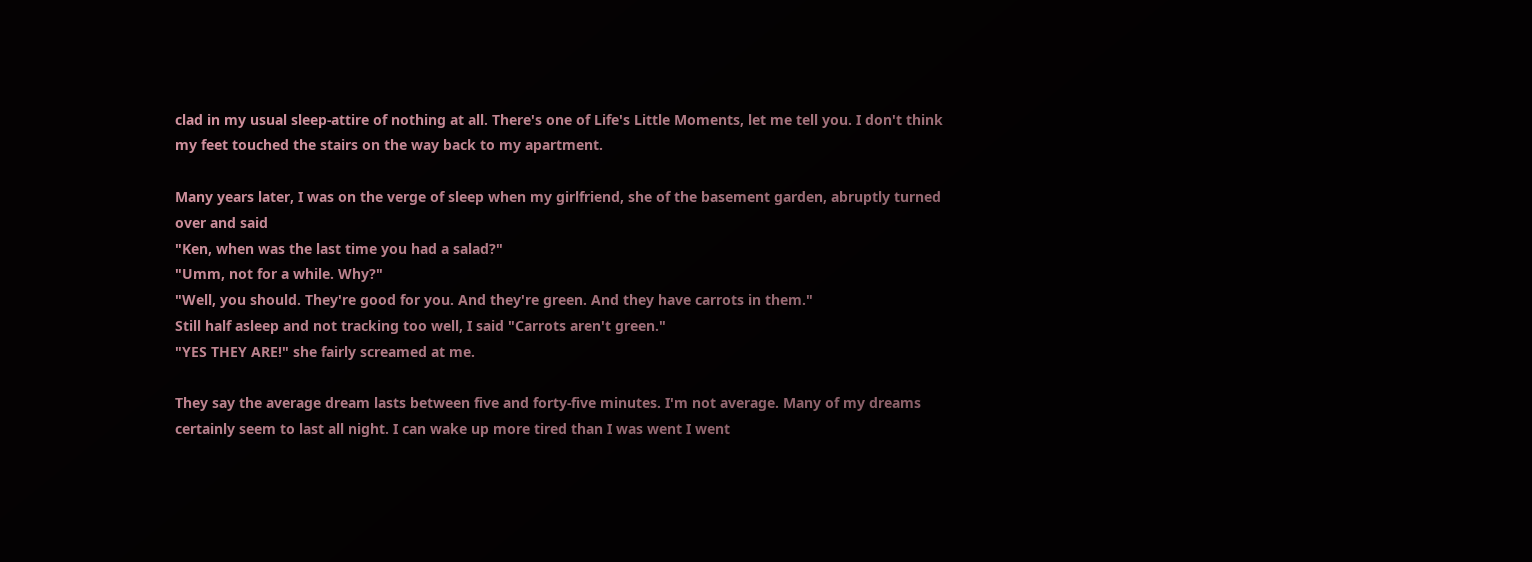clad in my usual sleep-attire of nothing at all. There's one of Life's Little Moments, let me tell you. I don't think my feet touched the stairs on the way back to my apartment.

Many years later, I was on the verge of sleep when my girlfriend, she of the basement garden, abruptly turned over and said
"Ken, when was the last time you had a salad?"
"Umm, not for a while. Why?"
"Well, you should. They're good for you. And they're green. And they have carrots in them."
Still half asleep and not tracking too well, I said "Carrots aren't green."
"YES THEY ARE!" she fairly screamed at me.

They say the average dream lasts between five and forty-five minutes. I'm not average. Many of my dreams certainly seem to last all night. I can wake up more tired than I was went I went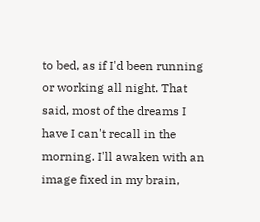to bed, as if I'd been running or working all night. That said, most of the dreams I have I can't recall in the morning. I'll awaken with an image fixed in my brain,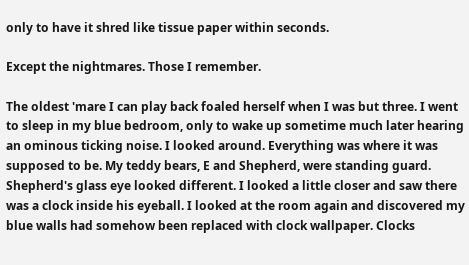only to have it shred like tissue paper within seconds.

Except the nightmares. Those I remember.

The oldest 'mare I can play back foaled herself when I was but three. I went to sleep in my blue bedroom, only to wake up sometime much later hearing an ominous ticking noise. I looked around. Everything was where it was supposed to be. My teddy bears, E and Shepherd, were standing guard. Shepherd's glass eye looked different. I looked a little closer and saw there was a clock inside his eyeball. I looked at the room again and discovered my blue walls had somehow been replaced with clock wallpaper. Clocks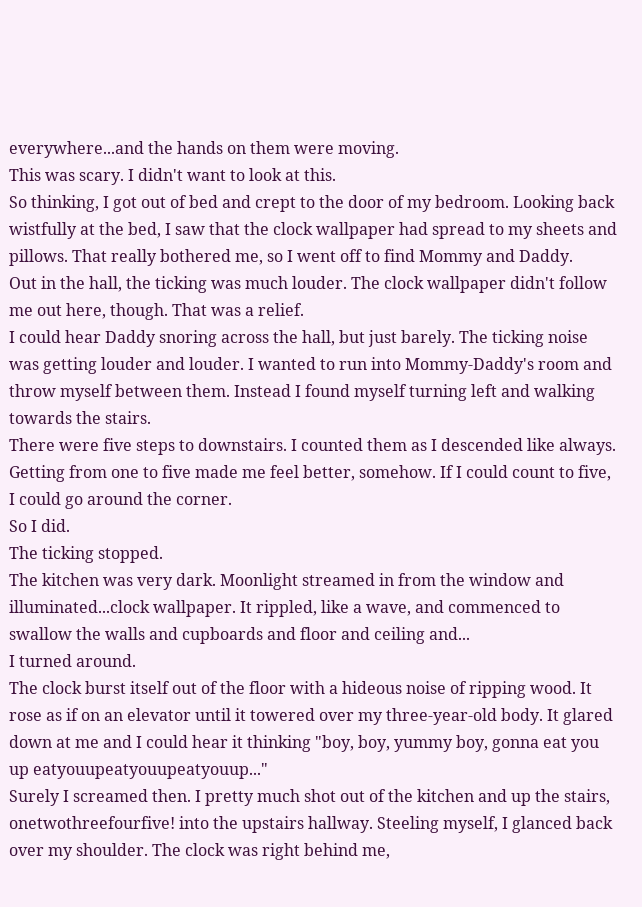everywhere...and the hands on them were moving.
This was scary. I didn't want to look at this.
So thinking, I got out of bed and crept to the door of my bedroom. Looking back wistfully at the bed, I saw that the clock wallpaper had spread to my sheets and pillows. That really bothered me, so I went off to find Mommy and Daddy.
Out in the hall, the ticking was much louder. The clock wallpaper didn't follow me out here, though. That was a relief.
I could hear Daddy snoring across the hall, but just barely. The ticking noise was getting louder and louder. I wanted to run into Mommy-Daddy's room and throw myself between them. Instead I found myself turning left and walking towards the stairs.
There were five steps to downstairs. I counted them as I descended like always. Getting from one to five made me feel better, somehow. If I could count to five, I could go around the corner.
So I did.
The ticking stopped.
The kitchen was very dark. Moonlight streamed in from the window and illuminated...clock wallpaper. It rippled, like a wave, and commenced to swallow the walls and cupboards and floor and ceiling and...
I turned around.
The clock burst itself out of the floor with a hideous noise of ripping wood. It rose as if on an elevator until it towered over my three-year-old body. It glared down at me and I could hear it thinking "boy, boy, yummy boy, gonna eat you up eatyouupeatyouupeatyouup..."
Surely I screamed then. I pretty much shot out of the kitchen and up the stairs, onetwothreefourfive! into the upstairs hallway. Steeling myself, I glanced back over my shoulder. The clock was right behind me,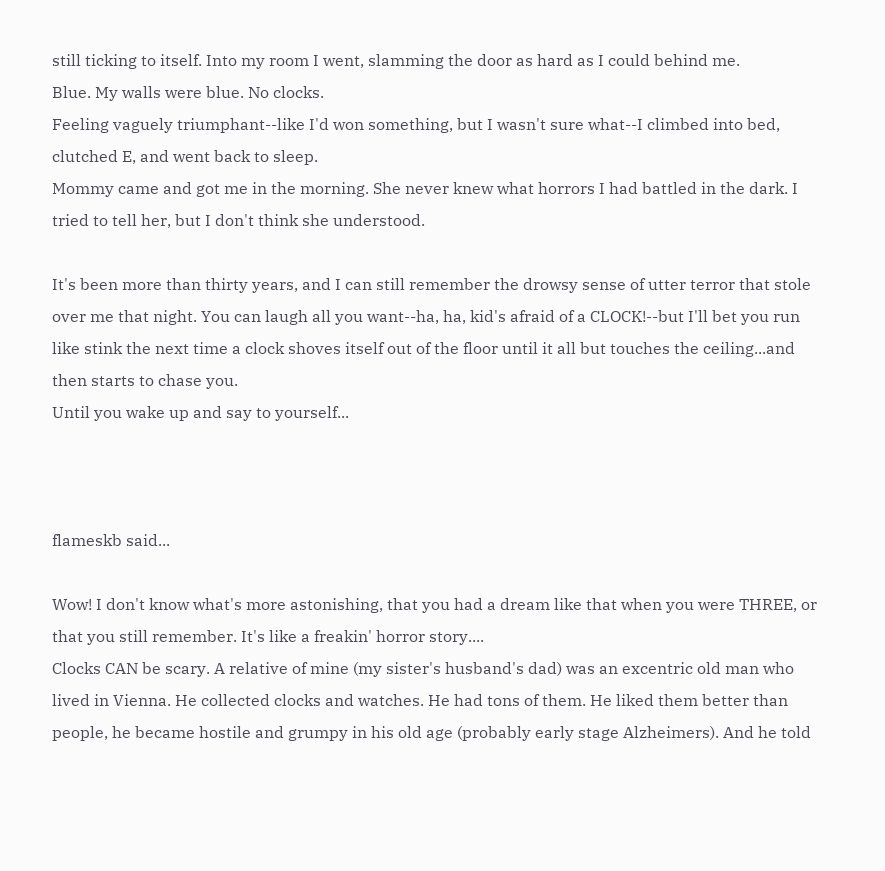still ticking to itself. Into my room I went, slamming the door as hard as I could behind me.
Blue. My walls were blue. No clocks.
Feeling vaguely triumphant--like I'd won something, but I wasn't sure what--I climbed into bed, clutched E, and went back to sleep.
Mommy came and got me in the morning. She never knew what horrors I had battled in the dark. I tried to tell her, but I don't think she understood.

It's been more than thirty years, and I can still remember the drowsy sense of utter terror that stole over me that night. You can laugh all you want--ha, ha, kid's afraid of a CLOCK!--but I'll bet you run like stink the next time a clock shoves itself out of the floor until it all but touches the ceiling...and then starts to chase you.
Until you wake up and say to yourself...



flameskb said...

Wow! I don't know what's more astonishing, that you had a dream like that when you were THREE, or that you still remember. It's like a freakin' horror story....
Clocks CAN be scary. A relative of mine (my sister's husband's dad) was an excentric old man who lived in Vienna. He collected clocks and watches. He had tons of them. He liked them better than people, he became hostile and grumpy in his old age (probably early stage Alzheimers). And he told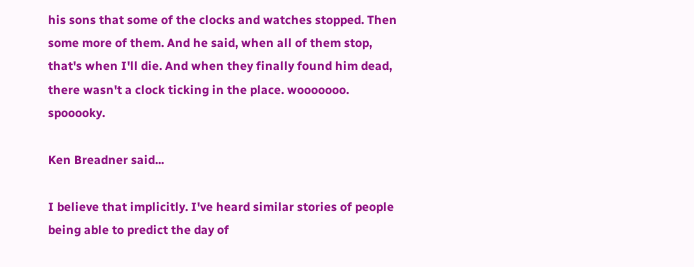his sons that some of the clocks and watches stopped. Then some more of them. And he said, when all of them stop, that's when I'll die. And when they finally found him dead, there wasn't a clock ticking in the place. wooooooo. spooooky.

Ken Breadner said...

I believe that implicitly. I've heard similar stories of people being able to predict the day of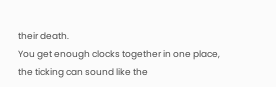their death.
You get enough clocks together in one place, the ticking can sound like the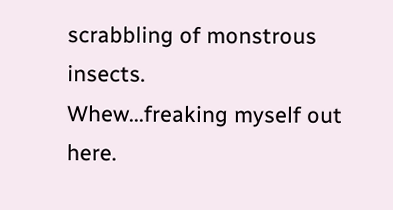scrabbling of monstrous insects.
Whew...freaking myself out here.